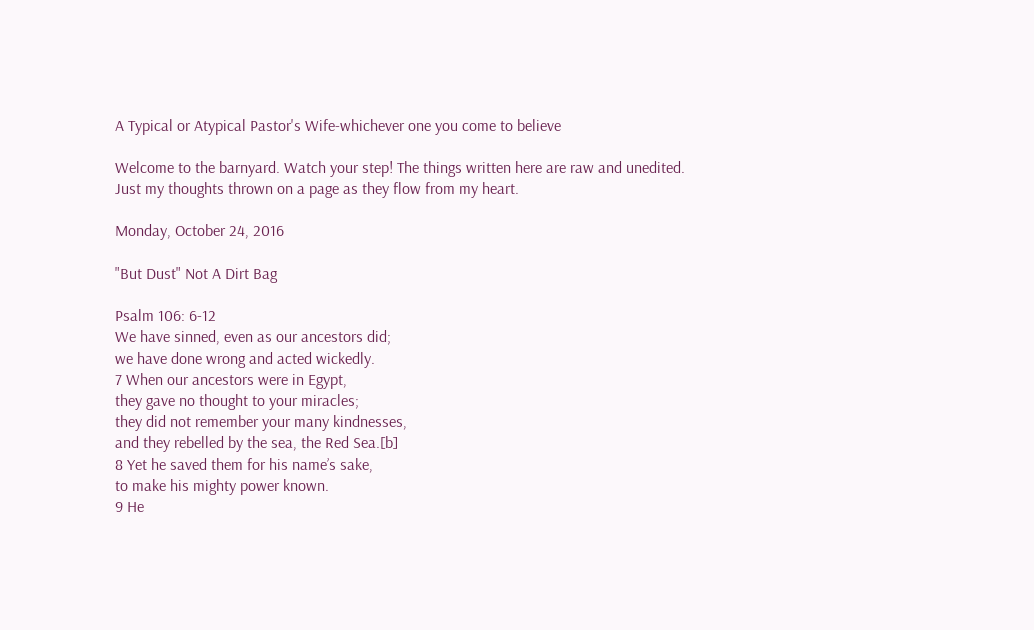A Typical or Atypical Pastor's Wife-whichever one you come to believe

Welcome to the barnyard. Watch your step! The things written here are raw and unedited. Just my thoughts thrown on a page as they flow from my heart.

Monday, October 24, 2016

"But Dust" Not A Dirt Bag

Psalm 106: 6-12
We have sinned, even as our ancestors did;
we have done wrong and acted wickedly.
7 When our ancestors were in Egypt,
they gave no thought to your miracles;
they did not remember your many kindnesses,
and they rebelled by the sea, the Red Sea.[b]
8 Yet he saved them for his name’s sake,
to make his mighty power known.
9 He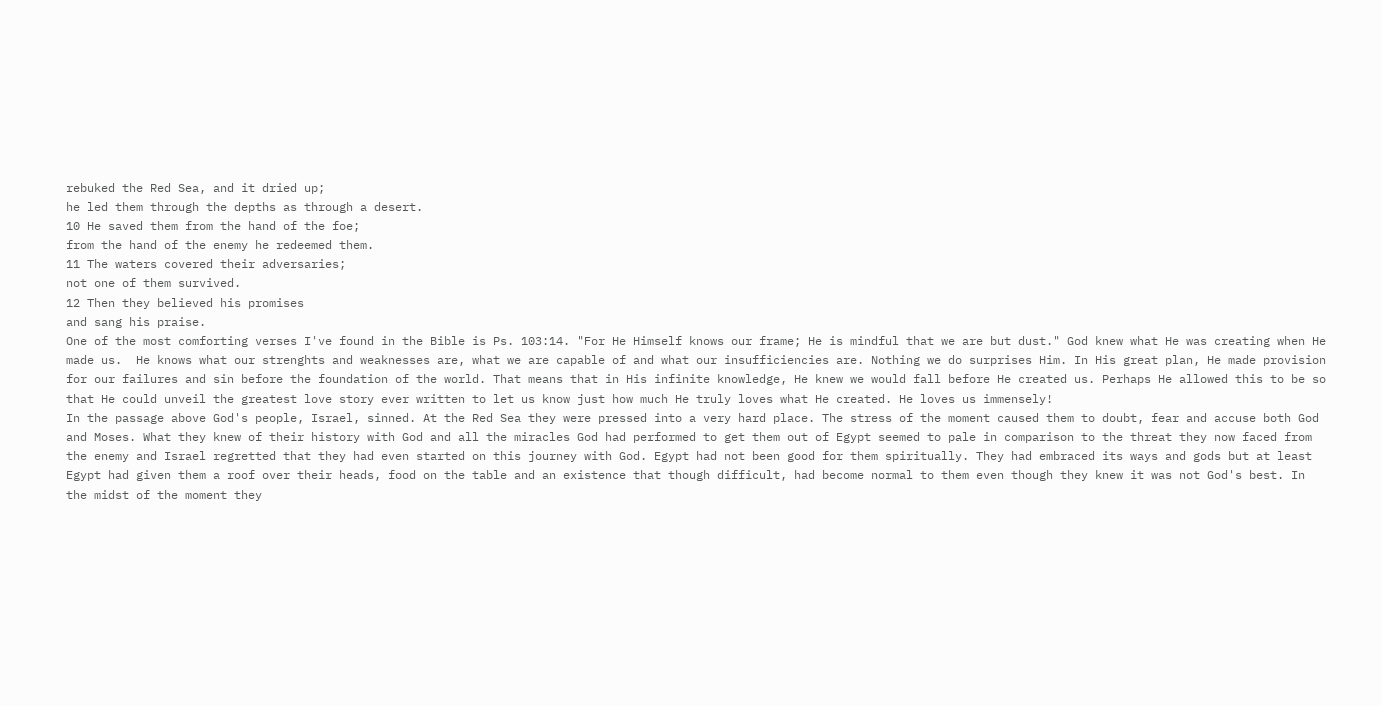rebuked the Red Sea, and it dried up;
he led them through the depths as through a desert.
10 He saved them from the hand of the foe;
from the hand of the enemy he redeemed them.
11 The waters covered their adversaries;
not one of them survived.
12 Then they believed his promises
and sang his praise.
One of the most comforting verses I've found in the Bible is Ps. 103:14. "For He Himself knows our frame; He is mindful that we are but dust." God knew what He was creating when He made us.  He knows what our strenghts and weaknesses are, what we are capable of and what our insufficiencies are. Nothing we do surprises Him. In His great plan, He made provision for our failures and sin before the foundation of the world. That means that in His infinite knowledge, He knew we would fall before He created us. Perhaps He allowed this to be so that He could unveil the greatest love story ever written to let us know just how much He truly loves what He created. He loves us immensely!
In the passage above God's people, Israel, sinned. At the Red Sea they were pressed into a very hard place. The stress of the moment caused them to doubt, fear and accuse both God and Moses. What they knew of their history with God and all the miracles God had performed to get them out of Egypt seemed to pale in comparison to the threat they now faced from the enemy and Israel regretted that they had even started on this journey with God. Egypt had not been good for them spiritually. They had embraced its ways and gods but at least Egypt had given them a roof over their heads, food on the table and an existence that though difficult, had become normal to them even though they knew it was not God's best. In the midst of the moment they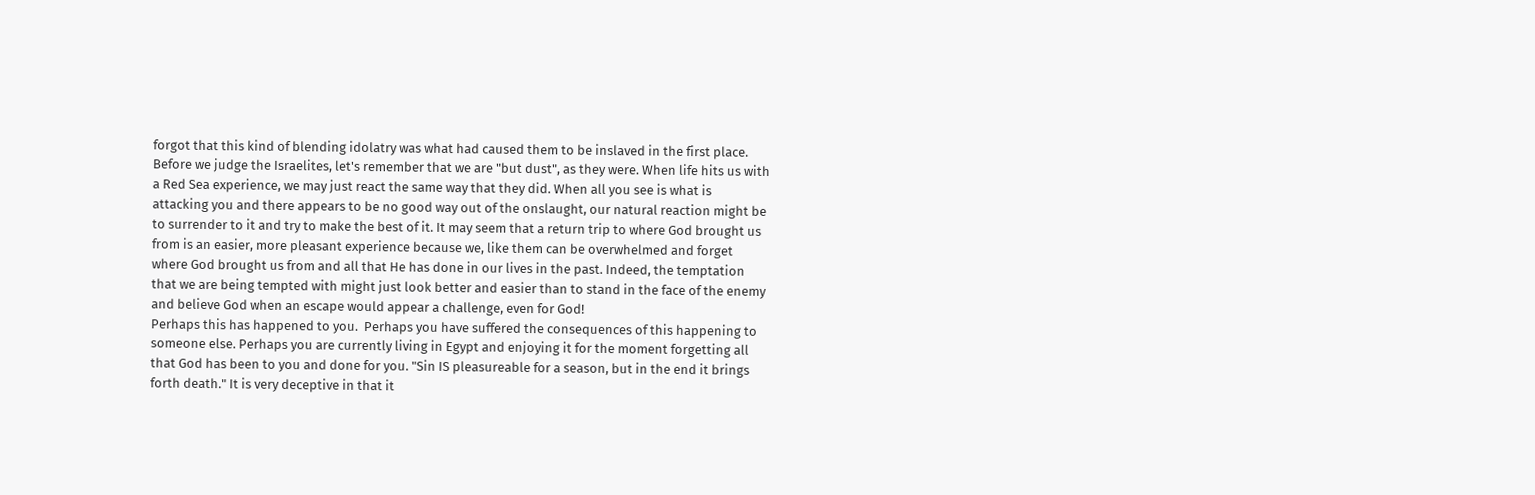forgot that this kind of blending idolatry was what had caused them to be inslaved in the first place.
Before we judge the Israelites, let's remember that we are "but dust", as they were. When life hits us with a Red Sea experience, we may just react the same way that they did. When all you see is what is attacking you and there appears to be no good way out of the onslaught, our natural reaction might be to surrender to it and try to make the best of it. It may seem that a return trip to where God brought us from is an easier, more pleasant experience because we, like them can be overwhelmed and forget where God brought us from and all that He has done in our lives in the past. Indeed, the temptation that we are being tempted with might just look better and easier than to stand in the face of the enemy and believe God when an escape would appear a challenge, even for God!
Perhaps this has happened to you.  Perhaps you have suffered the consequences of this happening to someone else. Perhaps you are currently living in Egypt and enjoying it for the moment forgetting all that God has been to you and done for you. "Sin IS pleasureable for a season, but in the end it brings forth death." It is very deceptive in that it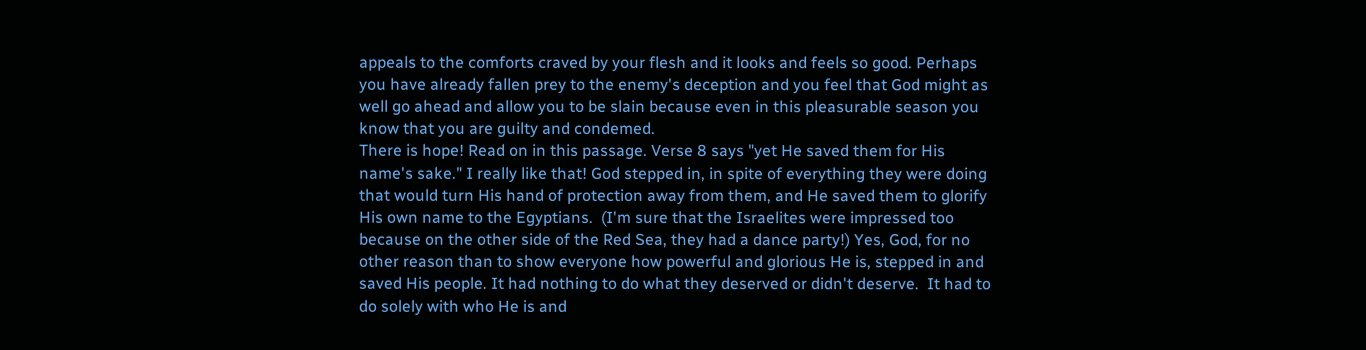appeals to the comforts craved by your flesh and it looks and feels so good. Perhaps you have already fallen prey to the enemy's deception and you feel that God might as well go ahead and allow you to be slain because even in this pleasurable season you know that you are guilty and condemed.
There is hope! Read on in this passage. Verse 8 says "yet He saved them for His name's sake." I really like that! God stepped in, in spite of everything they were doing that would turn His hand of protection away from them, and He saved them to glorify His own name to the Egyptians.  (I'm sure that the Israelites were impressed too because on the other side of the Red Sea, they had a dance party!) Yes, God, for no other reason than to show everyone how powerful and glorious He is, stepped in and saved His people. It had nothing to do what they deserved or didn't deserve.  It had to do solely with who He is and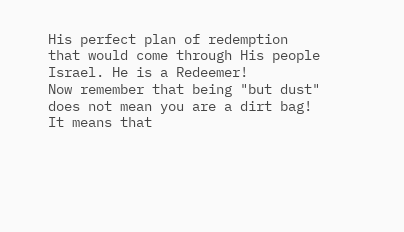His perfect plan of redemption that would come through His people Israel. He is a Redeemer!
Now remember that being "but dust" does not mean you are a dirt bag! It means that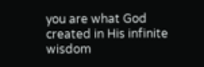you are what God created in His infinite wisdom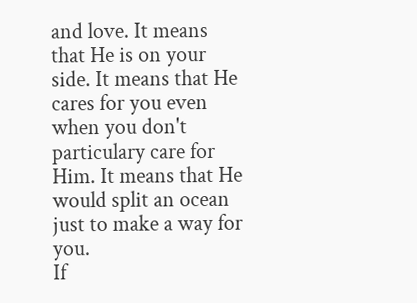and love. It means that He is on your side. It means that He cares for you even when you don't particulary care for Him. It means that He would split an ocean just to make a way for you.
If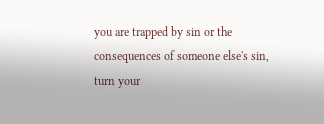you are trapped by sin or the consequences of someone else's sin, turn your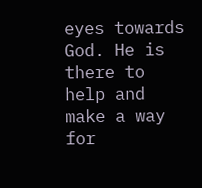eyes towards God. He is there to help and make a way for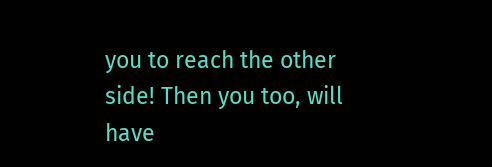you to reach the other side! Then you too, will have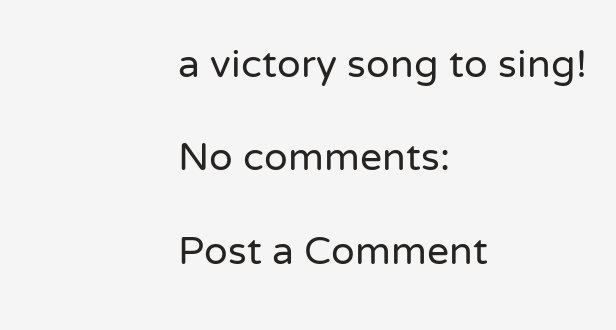a victory song to sing!

No comments:

Post a Comment